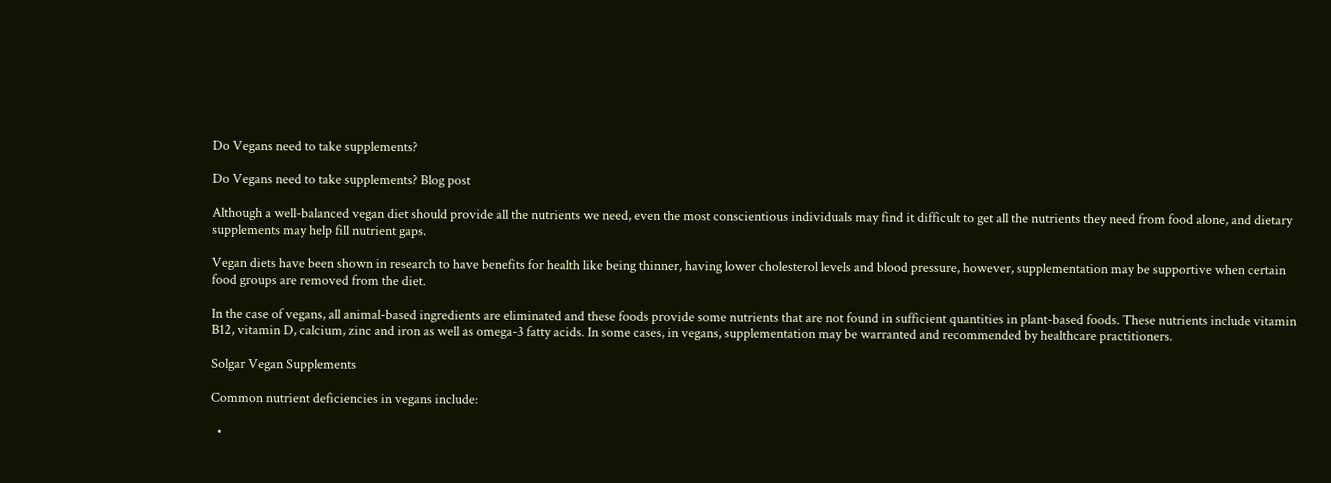Do Vegans need to take supplements?

Do Vegans need to take supplements? Blog post

Although a well-balanced vegan diet should provide all the nutrients we need, even the most conscientious individuals may find it difficult to get all the nutrients they need from food alone, and dietary supplements may help fill nutrient gaps.

Vegan diets have been shown in research to have benefits for health like being thinner, having lower cholesterol levels and blood pressure, however, supplementation may be supportive when certain food groups are removed from the diet.

In the case of vegans, all animal-based ingredients are eliminated and these foods provide some nutrients that are not found in sufficient quantities in plant-based foods. These nutrients include vitamin B12, vitamin D, calcium, zinc and iron as well as omega-3 fatty acids. In some cases, in vegans, supplementation may be warranted and recommended by healthcare practitioners.

Solgar Vegan Supplements

Common nutrient deficiencies in vegans include:

  •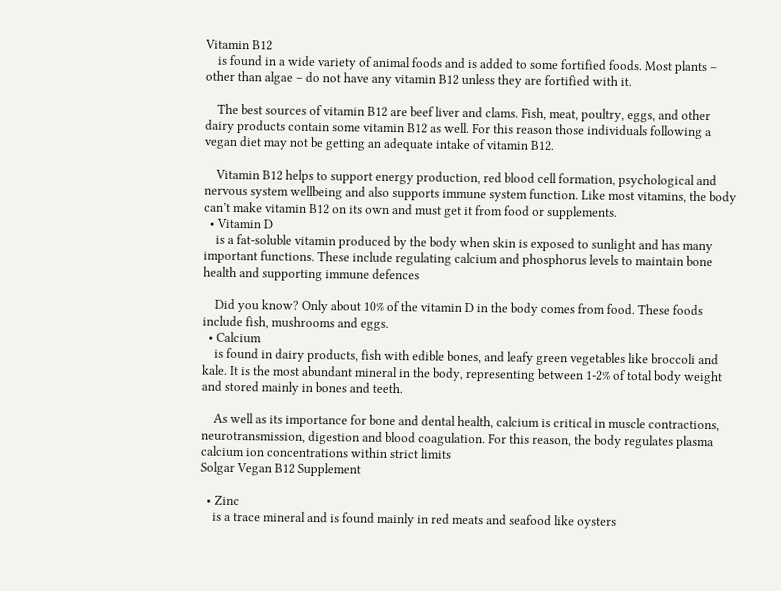Vitamin B12
    is found in a wide variety of animal foods and is added to some fortified foods. Most plants – other than algae – do not have any vitamin B12 unless they are fortified with it.

    The best sources of vitamin B12 are beef liver and clams. Fish, meat, poultry, eggs, and other dairy products contain some vitamin B12 as well. For this reason those individuals following a vegan diet may not be getting an adequate intake of vitamin B12.

    Vitamin B12 helps to support energy production, red blood cell formation, psychological and nervous system wellbeing and also supports immune system function. Like most vitamins, the body can’t make vitamin B12 on its own and must get it from food or supplements.
  • Vitamin D
    is a fat-soluble vitamin produced by the body when skin is exposed to sunlight and has many important functions. These include regulating calcium and phosphorus levels to maintain bone health and supporting immune defences

    Did you know? Only about 10% of the vitamin D in the body comes from food. These foods include fish, mushrooms and eggs.
  • Calcium
    is found in dairy products, fish with edible bones, and leafy green vegetables like broccoli and kale. It is the most abundant mineral in the body, representing between 1-2% of total body weight and stored mainly in bones and teeth.

    As well as its importance for bone and dental health, calcium is critical in muscle contractions, neurotransmission, digestion and blood coagulation. For this reason, the body regulates plasma calcium ion concentrations within strict limits
Solgar Vegan B12 Supplement

  • Zinc
    is a trace mineral and is found mainly in red meats and seafood like oysters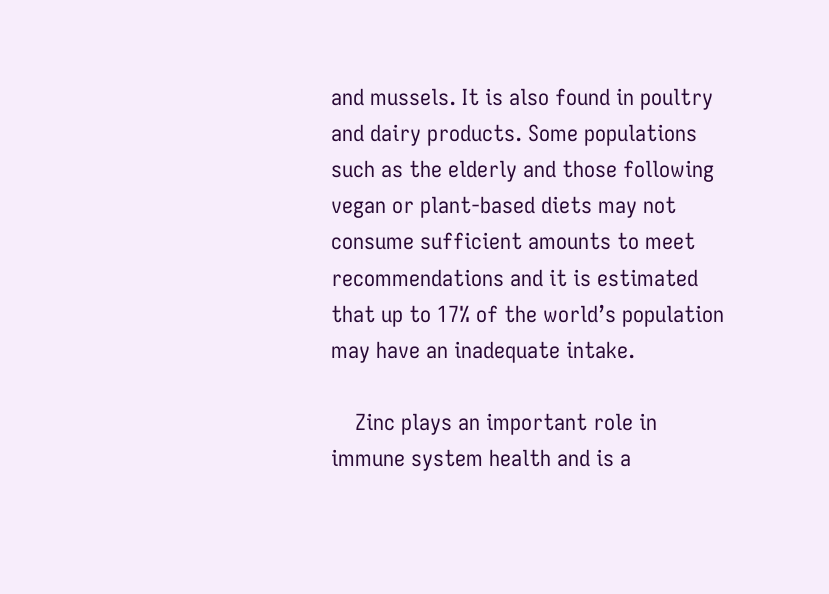and mussels. It is also found in poultry and dairy products. Some populations such as the elderly and those following vegan or plant-based diets may not consume sufficient amounts to meet recommendations and it is estimated that up to 17% of the world’s population may have an inadequate intake.

    Zinc plays an important role in immune system health and is a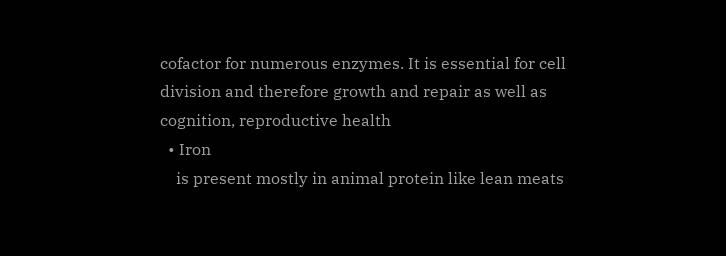cofactor for numerous enzymes. It is essential for cell division and therefore growth and repair as well as cognition, reproductive health
  • Iron
    is present mostly in animal protein like lean meats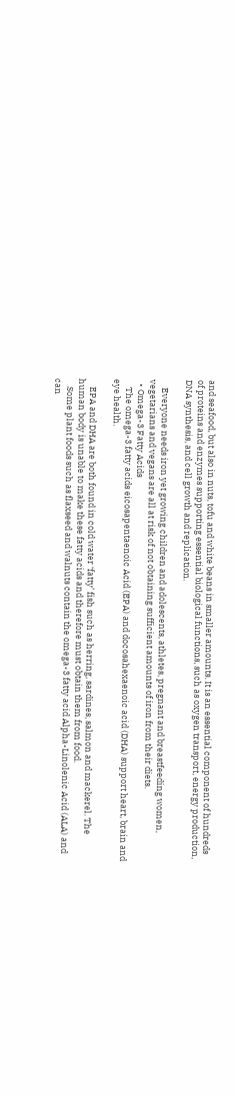and seafood, but also in nuts, tofu and white beans in smaller amounts. It is an essential component of hundreds of proteins and enzymes supporting essential biological functions, such as oxygen transport, energy production, DNA synthesis, and cell growth and replication.

    Everyone needs iron yet growing children and adolescents, athletes, pregnant and breastfeeding women, vegetarians and vegans are all at risk of not obtaining sufficient amounts of iron from their diets.
  • Omega-3 Fatty Acids
    The omega-3 fatty acids eicosapentaenoic Acid (EPA) and docosahexaenoic acid (DHA) support heart, brain and eye health.

    EPA and DHA are both found in cold water ‘fatty’ fish such as herring, sardines, salmon and mackerel. The human body is unable to make these fatty acids and therefore must obtain them from food.
    Some plant foods such as flaxseed and walnuts contain the omega-3 fatty acid Alpha-Linolenic Acid (ALA) and can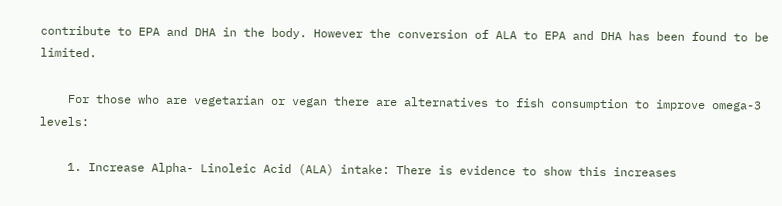contribute to EPA and DHA in the body. However the conversion of ALA to EPA and DHA has been found to be limited.

    For those who are vegetarian or vegan there are alternatives to fish consumption to improve omega-3 levels:

    1. Increase Alpha- Linoleic Acid (ALA) intake: There is evidence to show this increases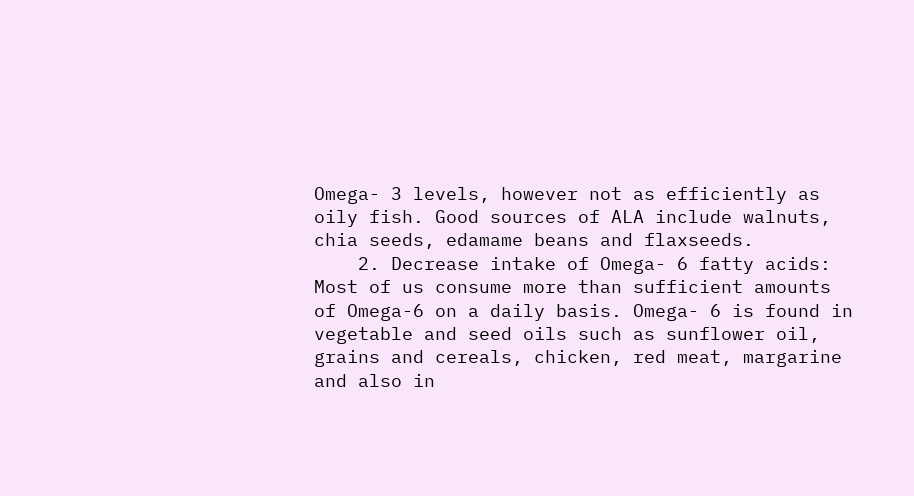Omega- 3 levels, however not as efficiently as oily fish. Good sources of ALA include walnuts, chia seeds, edamame beans and flaxseeds.
    2. Decrease intake of Omega- 6 fatty acids: Most of us consume more than sufficient amounts of Omega-6 on a daily basis. Omega- 6 is found in vegetable and seed oils such as sunflower oil, grains and cereals, chicken, red meat, margarine and also in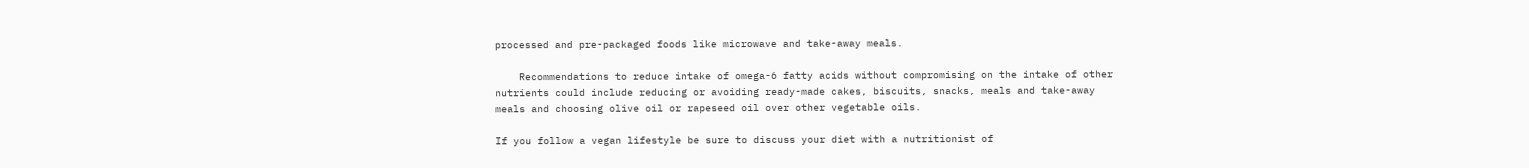processed and pre-packaged foods like microwave and take-away meals.

    Recommendations to reduce intake of omega-6 fatty acids without compromising on the intake of other nutrients could include reducing or avoiding ready-made cakes, biscuits, snacks, meals and take-away meals and choosing olive oil or rapeseed oil over other vegetable oils.

If you follow a vegan lifestyle be sure to discuss your diet with a nutritionist of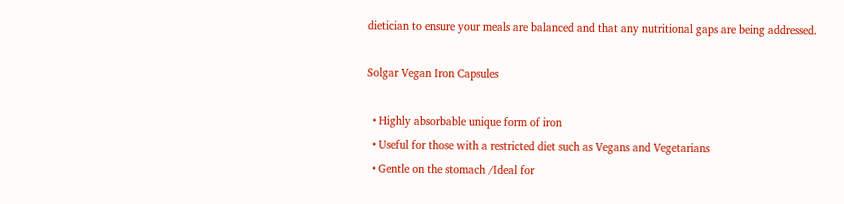dietician to ensure your meals are balanced and that any nutritional gaps are being addressed.

Solgar Vegan Iron Capsules

  • Highly absorbable unique form of iron
  • Useful for those with a restricted diet such as Vegans and Vegetarians
  • Gentle on the stomach /Ideal for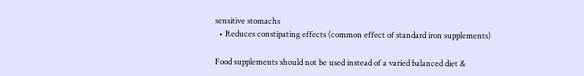sensitive stomachs
  • Reduces constipating effects (common effect of standard iron supplements)

Food supplements should not be used instead of a varied balanced diet &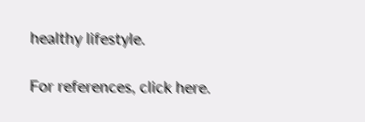healthy lifestyle.

For references, click here.